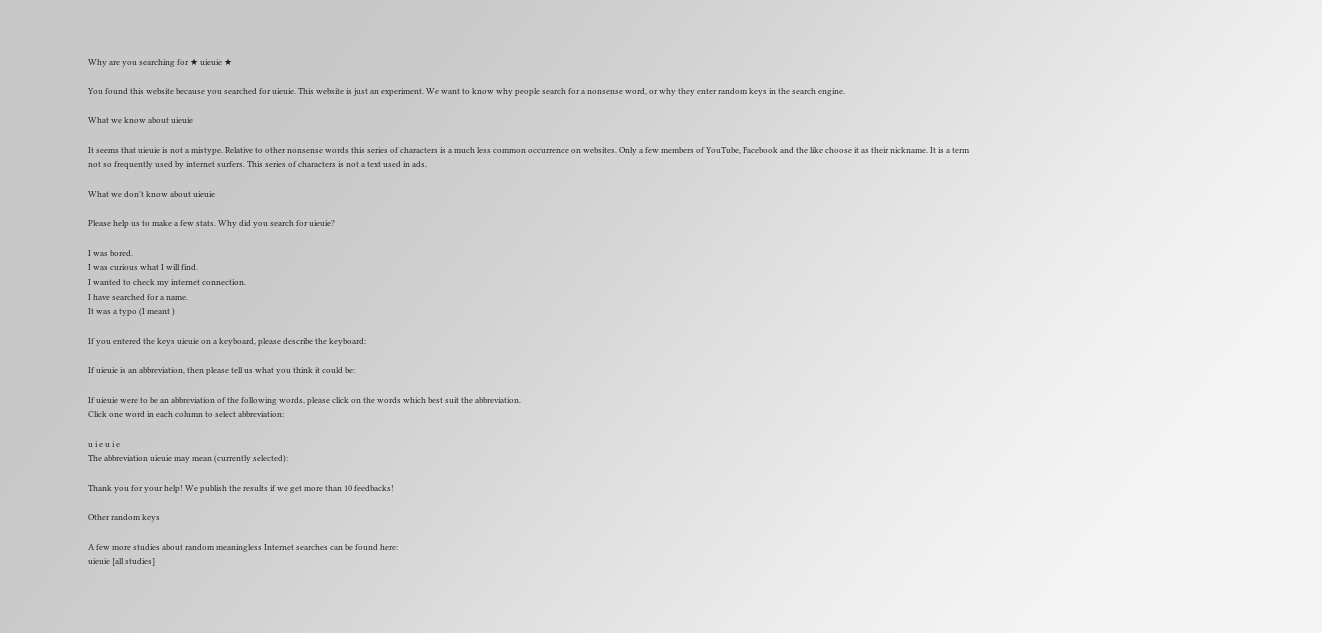Why are you searching for ★ uieuie ★

You found this website because you searched for uieuie. This website is just an experiment. We want to know why people search for a nonsense word, or why they enter random keys in the search engine.

What we know about uieuie

It seems that uieuie is not a mistype. Relative to other nonsense words this series of characters is a much less common occurrence on websites. Only a few members of YouTube, Facebook and the like choose it as their nickname. It is a term not so frequently used by internet surfers. This series of characters is not a text used in ads.

What we don't know about uieuie

Please help us to make a few stats. Why did you search for uieuie?

I was bored.
I was curious what I will find.
I wanted to check my internet connection.
I have searched for a name.
It was a typo (I meant )

If you entered the keys uieuie on a keyboard, please describe the keyboard:

If uieuie is an abbreviation, then please tell us what you think it could be:

If uieuie were to be an abbreviation of the following words, please click on the words which best suit the abbreviation.
Click one word in each column to select abbreviation:

u i e u i e
The abbreviation uieuie may mean (currently selected):

Thank you for your help! We publish the results if we get more than 10 feedbacks!

Other random keys

A few more studies about random meaningless Internet searches can be found here:
uieuie [all studies]